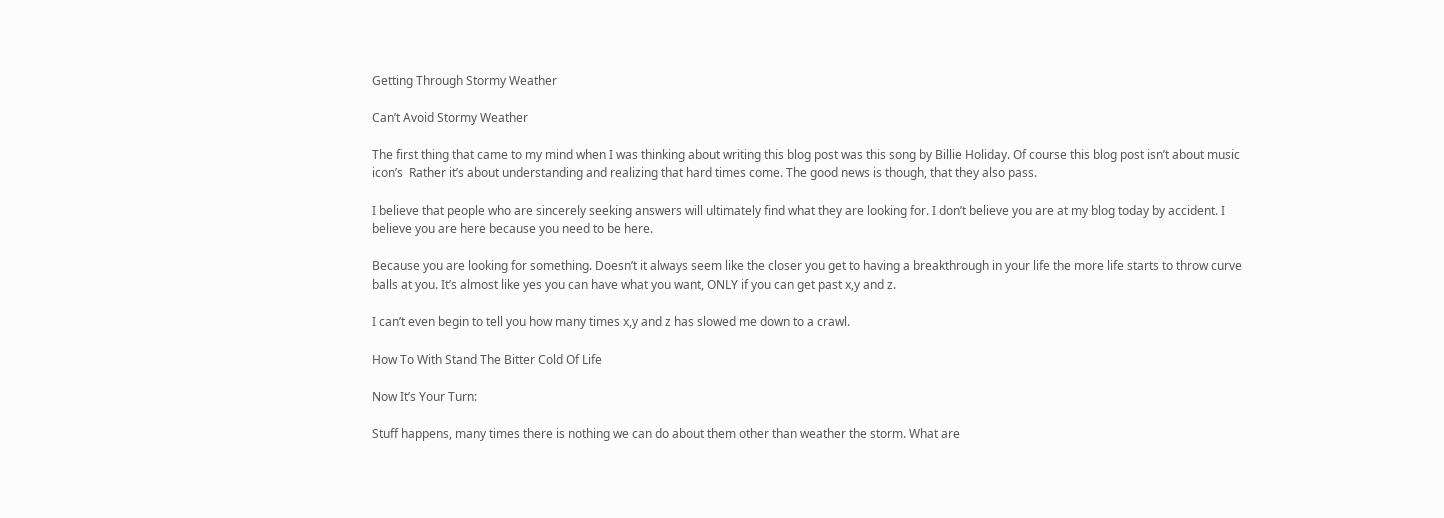Getting Through Stormy Weather

Can’t Avoid Stormy Weather

The first thing that came to my mind when I was thinking about writing this blog post was this song by Billie Holiday. Of course this blog post isn’t about music icon’s  Rather it’s about understanding and realizing that hard times come. The good news is though, that they also pass.

I believe that people who are sincerely seeking answers will ultimately find what they are looking for. I don’t believe you are at my blog today by accident. I believe you are here because you need to be here.

Because you are looking for something. Doesn’t it always seem like the closer you get to having a breakthrough in your life the more life starts to throw curve balls at you. It’s almost like yes you can have what you want, ONLY if you can get past x,y and z.

I can’t even begin to tell you how many times x,y and z has slowed me down to a crawl.

How To With Stand The Bitter Cold Of Life

Now It’s Your Turn:

Stuff happens, many times there is nothing we can do about them other than weather the storm. What are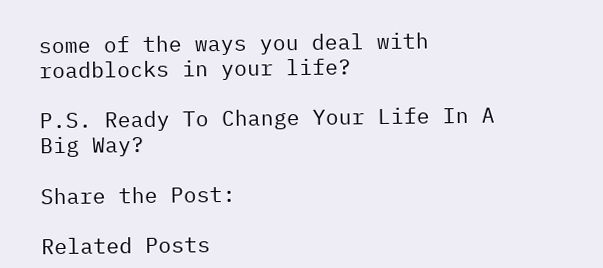some of the ways you deal with roadblocks in your life?

P.S. Ready To Change Your Life In A Big Way?

Share the Post:

Related Posts